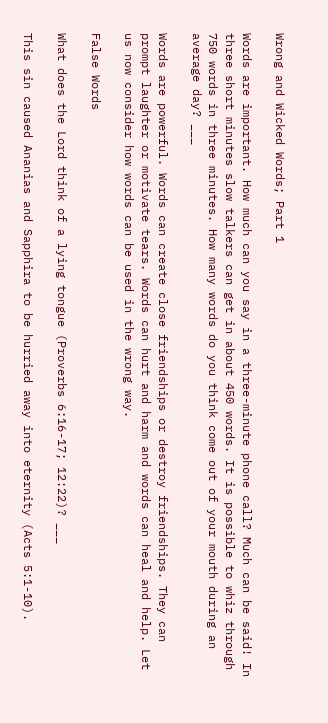Wrong and Wicked Words; Part 1

Words are important. How much can you say in a three-minute phone call? Much can be said! In three short minutes slow talkers can get in about 450 words. It is possible to whiz through 750 words in three minutes. How many words do you think come out of your mouth during an average day? ___

Words are powerful. Words can create close friendships or destroy friendships. They can prompt laughter or motivate tears. Words can hurt and harm and words can heal and help. Let us now consider how words can be used in the wrong way.

False Words

What does the Lord think of a lying tongue (Proverbs 6:16-17; 12:22)? ___

This sin caused Ananias and Sapphira to be hurried away into eternity (Acts 5:1-10).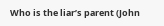Who is the liar’s parent (John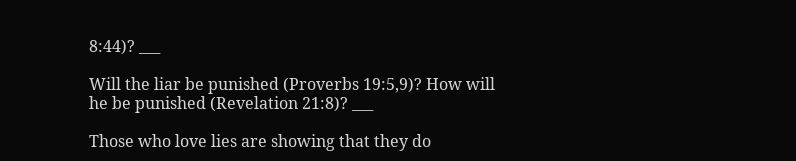8:44)? ___

Will the liar be punished (Proverbs 19:5,9)? How will he be punished (Revelation 21:8)? ___

Those who love lies are showing that they do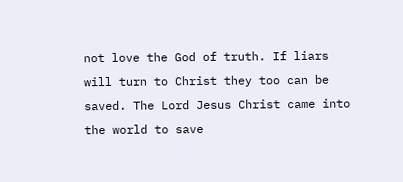not love the God of truth. If liars will turn to Christ they too can be saved. The Lord Jesus Christ came into the world to save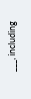___, including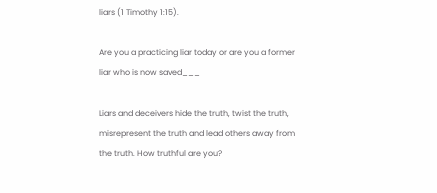liars (1 Timothy 1:15).

Are you a practicing liar today or are you a former liar who is now saved___

Liars and deceivers hide the truth, twist the truth, misrepresent the truth and lead others away from the truth. How truthful are you?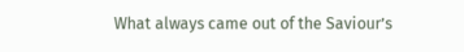What always came out of the Saviour’s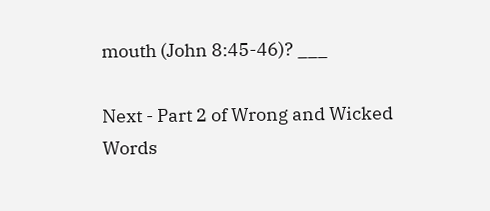mouth (John 8:45-46)? ___

Next - Part 2 of Wrong and Wicked Words